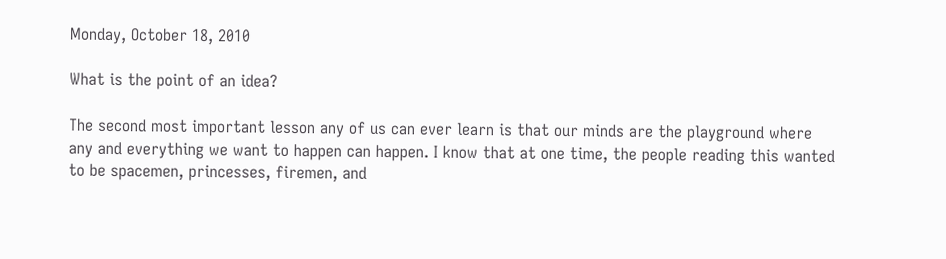Monday, October 18, 2010

What is the point of an idea?

The second most important lesson any of us can ever learn is that our minds are the playground where any and everything we want to happen can happen. I know that at one time, the people reading this wanted to be spacemen, princesses, firemen, and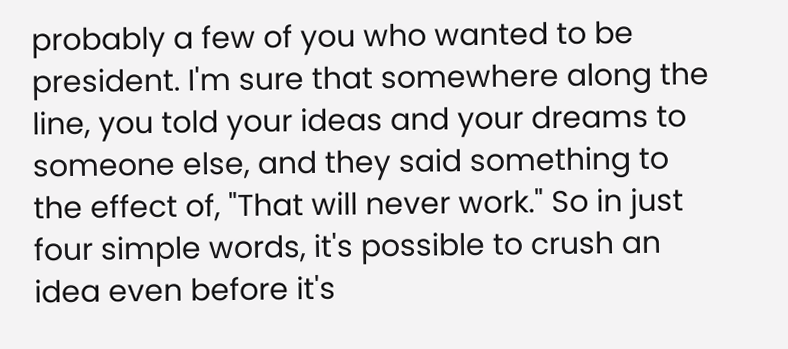probably a few of you who wanted to be president. I'm sure that somewhere along the line, you told your ideas and your dreams to someone else, and they said something to the effect of, "That will never work." So in just four simple words, it's possible to crush an idea even before it's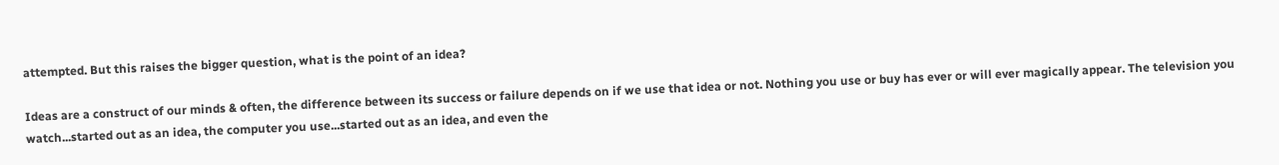attempted. But this raises the bigger question, what is the point of an idea?

Ideas are a construct of our minds & often, the difference between its success or failure depends on if we use that idea or not. Nothing you use or buy has ever or will ever magically appear. The television you watch...started out as an idea, the computer you use...started out as an idea, and even the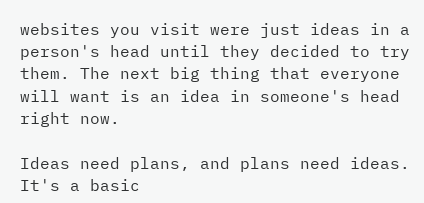websites you visit were just ideas in a person's head until they decided to try them. The next big thing that everyone will want is an idea in someone's head right now.

Ideas need plans, and plans need ideas. It's a basic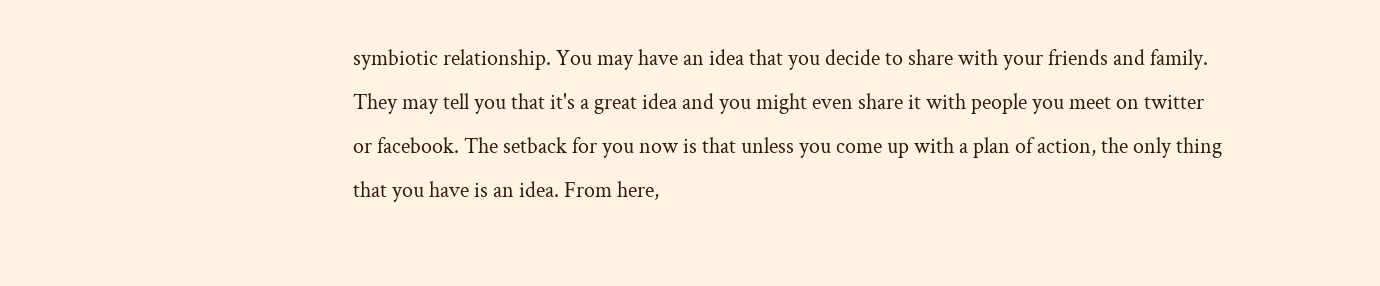symbiotic relationship. You may have an idea that you decide to share with your friends and family. They may tell you that it's a great idea and you might even share it with people you meet on twitter or facebook. The setback for you now is that unless you come up with a plan of action, the only thing that you have is an idea. From here,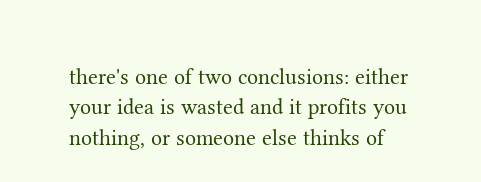there's one of two conclusions: either your idea is wasted and it profits you nothing, or someone else thinks of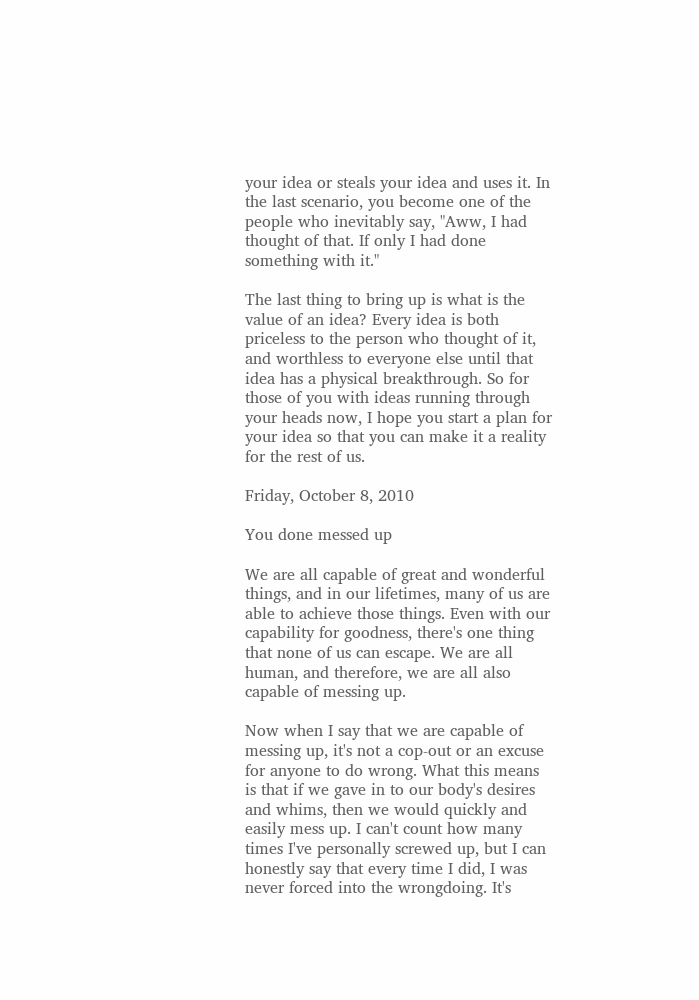your idea or steals your idea and uses it. In the last scenario, you become one of the people who inevitably say, "Aww, I had thought of that. If only I had done something with it."

The last thing to bring up is what is the value of an idea? Every idea is both priceless to the person who thought of it, and worthless to everyone else until that idea has a physical breakthrough. So for those of you with ideas running through your heads now, I hope you start a plan for your idea so that you can make it a reality for the rest of us.

Friday, October 8, 2010

You done messed up

We are all capable of great and wonderful things, and in our lifetimes, many of us are able to achieve those things. Even with our capability for goodness, there's one thing that none of us can escape. We are all human, and therefore, we are all also capable of messing up.

Now when I say that we are capable of messing up, it's not a cop-out or an excuse for anyone to do wrong. What this means is that if we gave in to our body's desires and whims, then we would quickly and easily mess up. I can't count how many times I've personally screwed up, but I can honestly say that every time I did, I was never forced into the wrongdoing. It's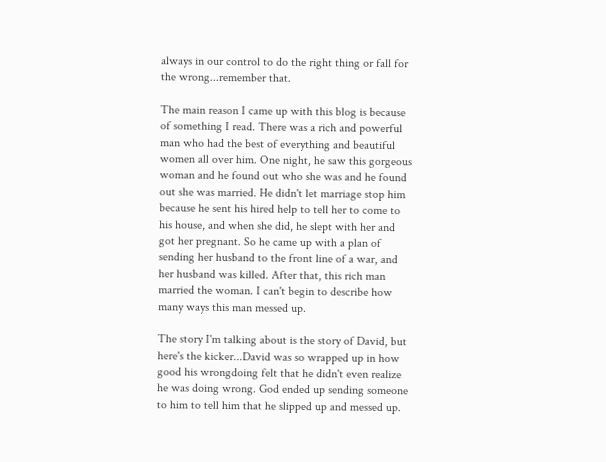always in our control to do the right thing or fall for the wrong...remember that.

The main reason I came up with this blog is because of something I read. There was a rich and powerful man who had the best of everything and beautiful women all over him. One night, he saw this gorgeous woman and he found out who she was and he found out she was married. He didn't let marriage stop him because he sent his hired help to tell her to come to his house, and when she did, he slept with her and got her pregnant. So he came up with a plan of sending her husband to the front line of a war, and her husband was killed. After that, this rich man married the woman. I can't begin to describe how many ways this man messed up.

The story I'm talking about is the story of David, but here's the kicker...David was so wrapped up in how good his wrongdoing felt that he didn't even realize he was doing wrong. God ended up sending someone to him to tell him that he slipped up and messed up.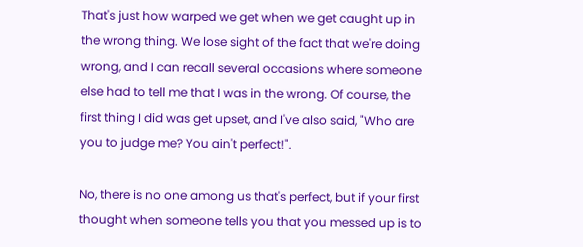That's just how warped we get when we get caught up in the wrong thing. We lose sight of the fact that we're doing wrong, and I can recall several occasions where someone else had to tell me that I was in the wrong. Of course, the first thing I did was get upset, and I've also said, "Who are you to judge me? You ain't perfect!".

No, there is no one among us that's perfect, but if your first thought when someone tells you that you messed up is to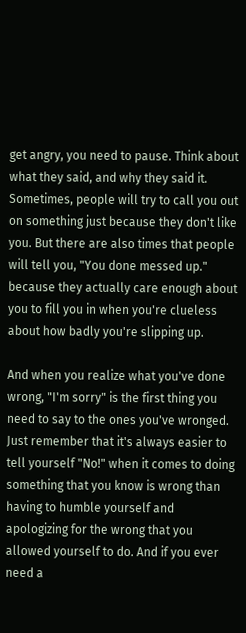get angry, you need to pause. Think about what they said, and why they said it. Sometimes, people will try to call you out on something just because they don't like you. But there are also times that people will tell you, "You done messed up." because they actually care enough about you to fill you in when you're clueless about how badly you're slipping up.

And when you realize what you've done wrong, "I'm sorry" is the first thing you need to say to the ones you've wronged. Just remember that it's always easier to tell yourself "No!" when it comes to doing something that you know is wrong than having to humble yourself and apologizing for the wrong that you allowed yourself to do. And if you ever need a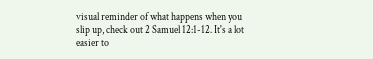visual reminder of what happens when you slip up, check out 2 Samuel 12:1-12. It's a lot easier to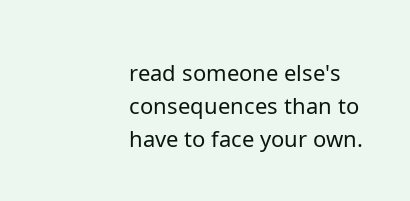read someone else's consequences than to have to face your own.